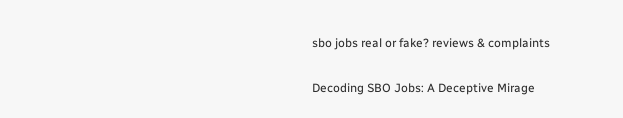sbo jobs real or fake? reviews & complaints


Decoding SBO Jobs: A Deceptive Mirage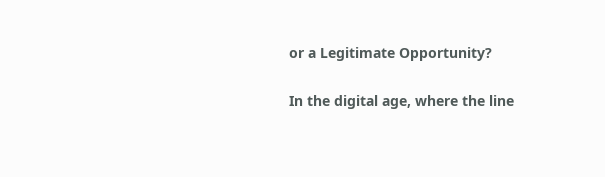or a Legitimate Opportunity?

In the digital age, where the line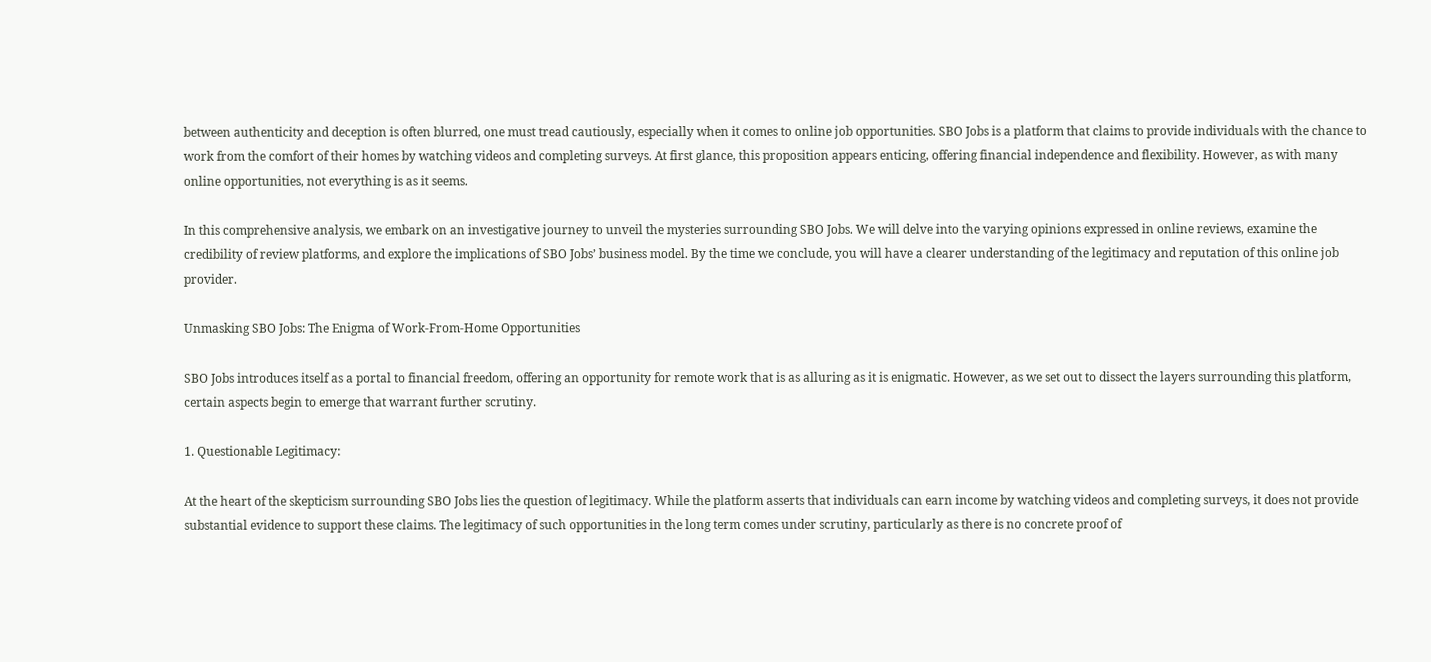between authenticity and deception is often blurred, one must tread cautiously, especially when it comes to online job opportunities. SBO Jobs is a platform that claims to provide individuals with the chance to work from the comfort of their homes by watching videos and completing surveys. At first glance, this proposition appears enticing, offering financial independence and flexibility. However, as with many online opportunities, not everything is as it seems.

In this comprehensive analysis, we embark on an investigative journey to unveil the mysteries surrounding SBO Jobs. We will delve into the varying opinions expressed in online reviews, examine the credibility of review platforms, and explore the implications of SBO Jobs’ business model. By the time we conclude, you will have a clearer understanding of the legitimacy and reputation of this online job provider.

Unmasking SBO Jobs: The Enigma of Work-From-Home Opportunities

SBO Jobs introduces itself as a portal to financial freedom, offering an opportunity for remote work that is as alluring as it is enigmatic. However, as we set out to dissect the layers surrounding this platform, certain aspects begin to emerge that warrant further scrutiny.

1. Questionable Legitimacy:

At the heart of the skepticism surrounding SBO Jobs lies the question of legitimacy. While the platform asserts that individuals can earn income by watching videos and completing surveys, it does not provide substantial evidence to support these claims. The legitimacy of such opportunities in the long term comes under scrutiny, particularly as there is no concrete proof of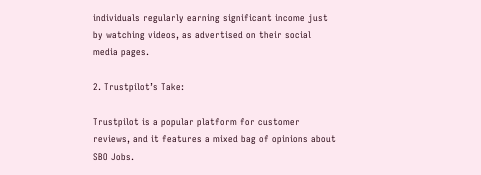individuals regularly earning significant income just by watching videos, as advertised on their social media pages.

2. Trustpilot’s Take:

Trustpilot is a popular platform for customer reviews, and it features a mixed bag of opinions about SBO Jobs.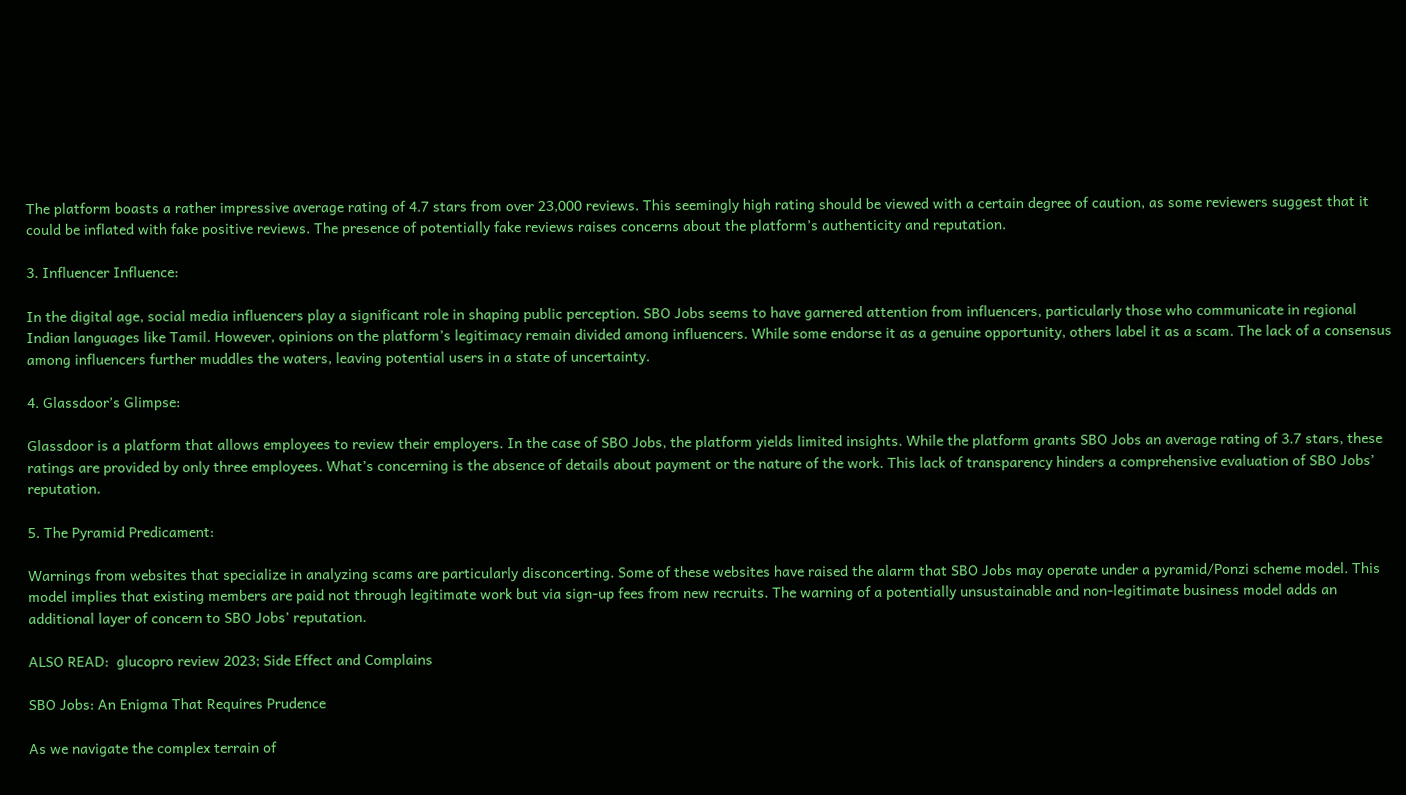The platform boasts a rather impressive average rating of 4.7 stars from over 23,000 reviews. This seemingly high rating should be viewed with a certain degree of caution, as some reviewers suggest that it could be inflated with fake positive reviews. The presence of potentially fake reviews raises concerns about the platform’s authenticity and reputation.

3. Influencer Influence:

In the digital age, social media influencers play a significant role in shaping public perception. SBO Jobs seems to have garnered attention from influencers, particularly those who communicate in regional Indian languages like Tamil. However, opinions on the platform’s legitimacy remain divided among influencers. While some endorse it as a genuine opportunity, others label it as a scam. The lack of a consensus among influencers further muddles the waters, leaving potential users in a state of uncertainty.

4. Glassdoor’s Glimpse:

Glassdoor is a platform that allows employees to review their employers. In the case of SBO Jobs, the platform yields limited insights. While the platform grants SBO Jobs an average rating of 3.7 stars, these ratings are provided by only three employees. What’s concerning is the absence of details about payment or the nature of the work. This lack of transparency hinders a comprehensive evaluation of SBO Jobs’ reputation.

5. The Pyramid Predicament:

Warnings from websites that specialize in analyzing scams are particularly disconcerting. Some of these websites have raised the alarm that SBO Jobs may operate under a pyramid/Ponzi scheme model. This model implies that existing members are paid not through legitimate work but via sign-up fees from new recruits. The warning of a potentially unsustainable and non-legitimate business model adds an additional layer of concern to SBO Jobs’ reputation.

ALSO READ:  glucopro review 2023; Side Effect and Complains

SBO Jobs: An Enigma That Requires Prudence

As we navigate the complex terrain of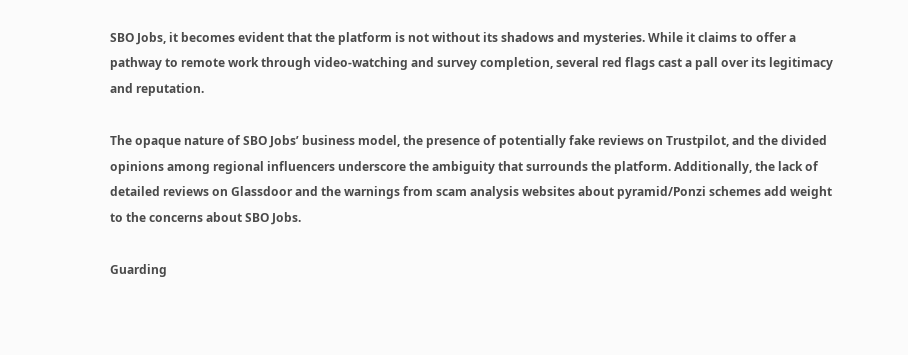SBO Jobs, it becomes evident that the platform is not without its shadows and mysteries. While it claims to offer a pathway to remote work through video-watching and survey completion, several red flags cast a pall over its legitimacy and reputation.

The opaque nature of SBO Jobs’ business model, the presence of potentially fake reviews on Trustpilot, and the divided opinions among regional influencers underscore the ambiguity that surrounds the platform. Additionally, the lack of detailed reviews on Glassdoor and the warnings from scam analysis websites about pyramid/Ponzi schemes add weight to the concerns about SBO Jobs.

Guarding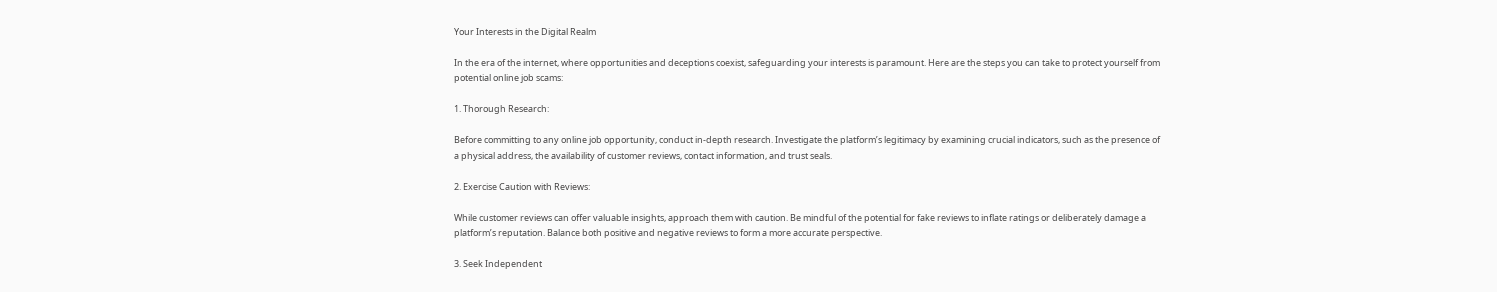Your Interests in the Digital Realm

In the era of the internet, where opportunities and deceptions coexist, safeguarding your interests is paramount. Here are the steps you can take to protect yourself from potential online job scams:

1. Thorough Research:

Before committing to any online job opportunity, conduct in-depth research. Investigate the platform’s legitimacy by examining crucial indicators, such as the presence of a physical address, the availability of customer reviews, contact information, and trust seals.

2. Exercise Caution with Reviews:

While customer reviews can offer valuable insights, approach them with caution. Be mindful of the potential for fake reviews to inflate ratings or deliberately damage a platform’s reputation. Balance both positive and negative reviews to form a more accurate perspective.

3. Seek Independent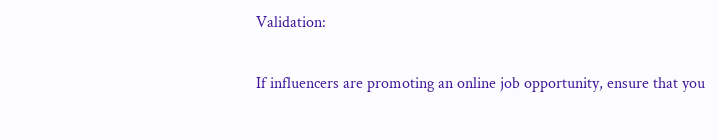Validation:

If influencers are promoting an online job opportunity, ensure that you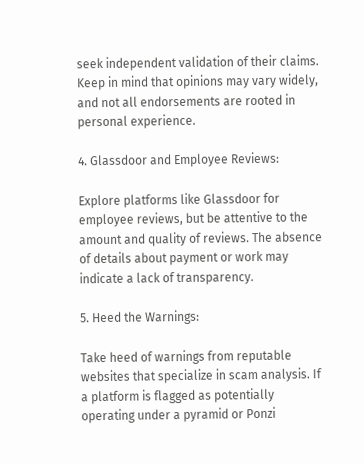seek independent validation of their claims. Keep in mind that opinions may vary widely, and not all endorsements are rooted in personal experience.

4. Glassdoor and Employee Reviews:

Explore platforms like Glassdoor for employee reviews, but be attentive to the amount and quality of reviews. The absence of details about payment or work may indicate a lack of transparency.

5. Heed the Warnings:

Take heed of warnings from reputable websites that specialize in scam analysis. If a platform is flagged as potentially operating under a pyramid or Ponzi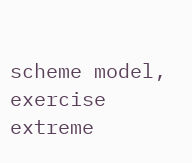scheme model, exercise extreme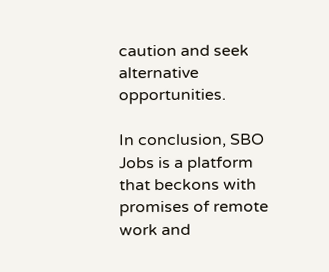caution and seek alternative opportunities.

In conclusion, SBO Jobs is a platform that beckons with promises of remote work and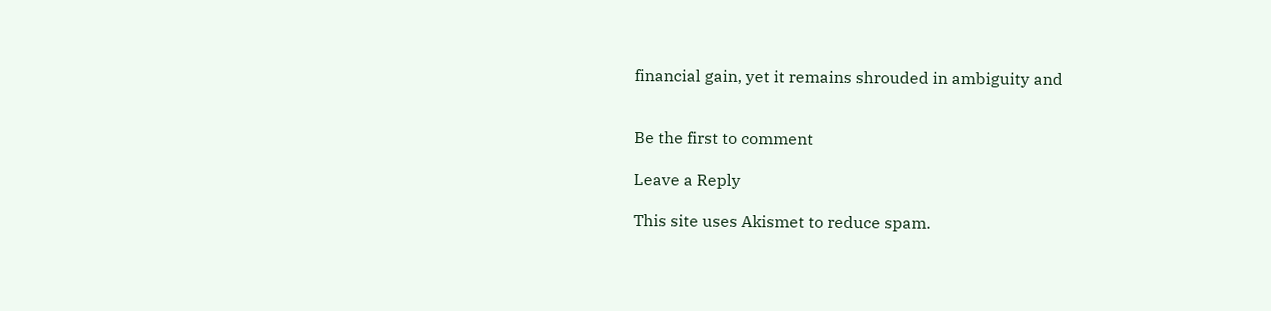financial gain, yet it remains shrouded in ambiguity and


Be the first to comment

Leave a Reply

This site uses Akismet to reduce spam.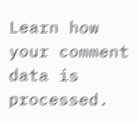Learn how your comment data is processed.